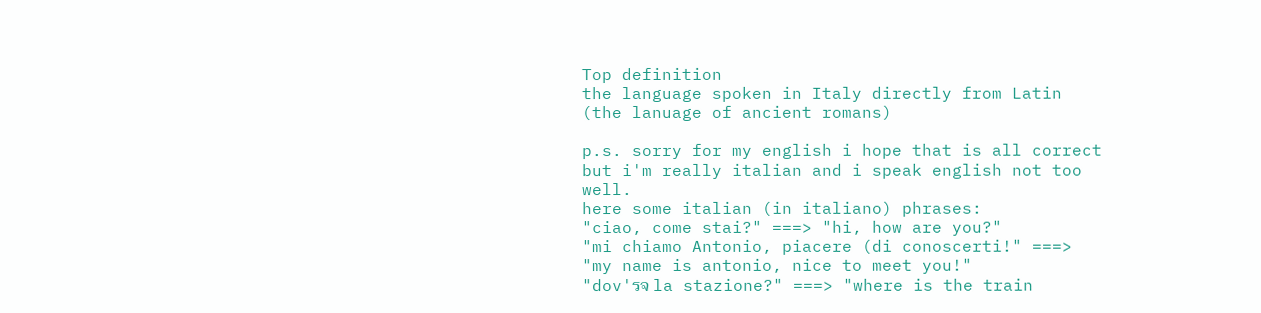Top definition
the language spoken in Italy directly from Latin (the lanuage of ancient romans)

p.s. sorry for my english i hope that is all correct but i'm really italian and i speak english not too well.
here some italian (in italiano) phrases:
"ciao, come stai?" ===> "hi, how are you?"
"mi chiamo Antonio, piacere (di conoscerti!" ===> "my name is antonio, nice to meet you!"
"dov'รจ la stazione?" ===> "where is the train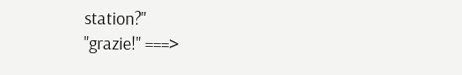station?"
"grazie!" ===>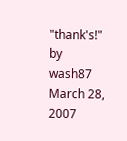"thank's!"
by wash87 March 28, 2007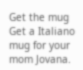Get the mug
Get a Italiano mug for your mom Jovana.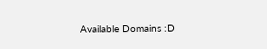Available Domains :D